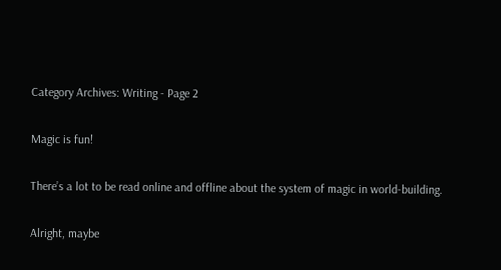Category Archives: Writing - Page 2

Magic is fun!

There’s a lot to be read online and offline about the system of magic in world-building.

Alright, maybe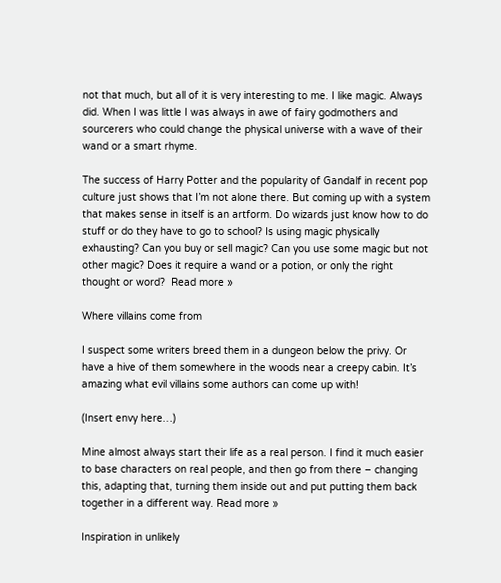not that much, but all of it is very interesting to me. I like magic. Always did. When I was little I was always in awe of fairy godmothers and sourcerers who could change the physical universe with a wave of their wand or a smart rhyme.

The success of Harry Potter and the popularity of Gandalf in recent pop culture just shows that I’m not alone there. But coming up with a system that makes sense in itself is an artform. Do wizards just know how to do stuff or do they have to go to school? Is using magic physically exhausting? Can you buy or sell magic? Can you use some magic but not other magic? Does it require a wand or a potion, or only the right thought or word?  Read more »

Where villains come from

I suspect some writers breed them in a dungeon below the privy. Or have a hive of them somewhere in the woods near a creepy cabin. It’s amazing what evil villains some authors can come up with!

(Insert envy here…)

Mine almost always start their life as a real person. I find it much easier to base characters on real people, and then go from there – changing this, adapting that, turning them inside out and put putting them back together in a different way. Read more »

Inspiration in unlikely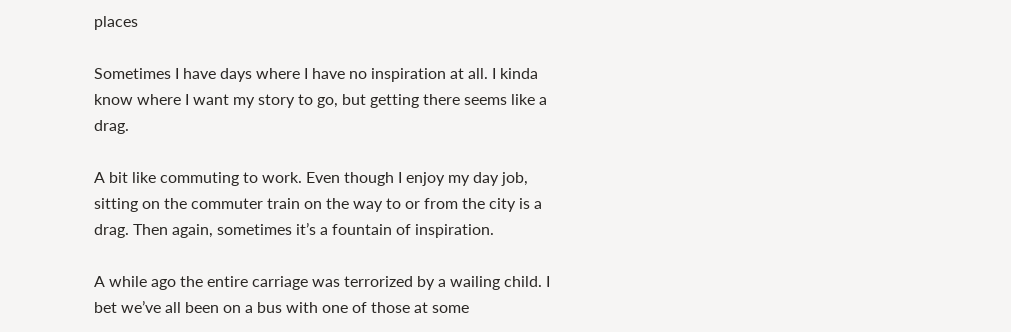places

Sometimes I have days where I have no inspiration at all. I kinda know where I want my story to go, but getting there seems like a drag.

A bit like commuting to work. Even though I enjoy my day job, sitting on the commuter train on the way to or from the city is a drag. Then again, sometimes it’s a fountain of inspiration.

A while ago the entire carriage was terrorized by a wailing child. I bet we’ve all been on a bus with one of those at some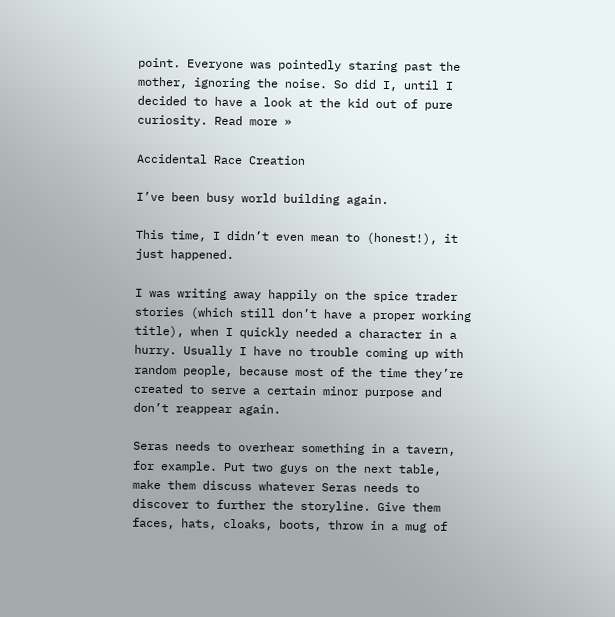point. Everyone was pointedly staring past the mother, ignoring the noise. So did I, until I decided to have a look at the kid out of pure curiosity. Read more »

Accidental Race Creation

I’ve been busy world building again.

This time, I didn’t even mean to (honest!), it just happened.

I was writing away happily on the spice trader stories (which still don’t have a proper working title), when I quickly needed a character in a hurry. Usually I have no trouble coming up with random people, because most of the time they’re created to serve a certain minor purpose and don’t reappear again.

Seras needs to overhear something in a tavern, for example. Put two guys on the next table, make them discuss whatever Seras needs to discover to further the storyline. Give them faces, hats, cloaks, boots, throw in a mug of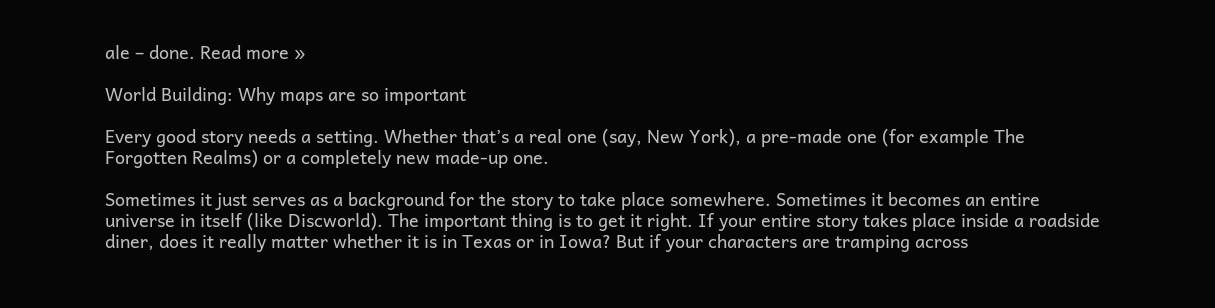ale – done. Read more »

World Building: Why maps are so important

Every good story needs a setting. Whether that’s a real one (say, New York), a pre-made one (for example The Forgotten Realms) or a completely new made-up one.

Sometimes it just serves as a background for the story to take place somewhere. Sometimes it becomes an entire universe in itself (like Discworld). The important thing is to get it right. If your entire story takes place inside a roadside diner, does it really matter whether it is in Texas or in Iowa? But if your characters are tramping across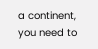a continent, you need to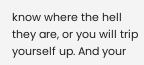know where the hell they are, or you will trip yourself up. And your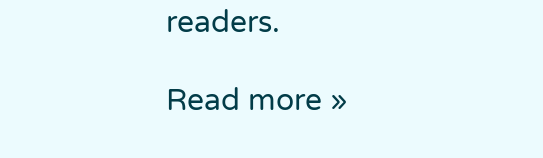readers.

Read more »